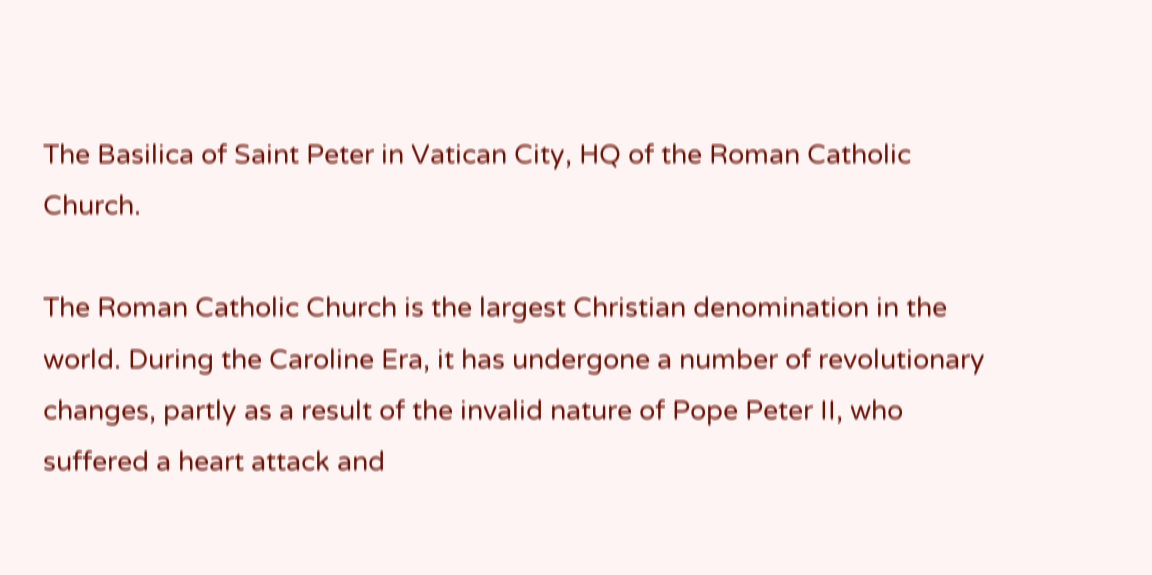The Basilica of Saint Peter in Vatican City, HQ of the Roman Catholic Church.

The Roman Catholic Church is the largest Christian denomination in the world. During the Caroline Era, it has undergone a number of revolutionary changes, partly as a result of the invalid nature of Pope Peter II, who suffered a heart attack and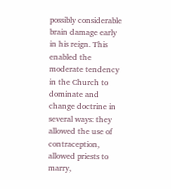possibly considerable brain damage early in his reign. This enabled the moderate tendency in the Church to dominate and change doctrine in several ways: they allowed the use of contraception, allowed priests to marry,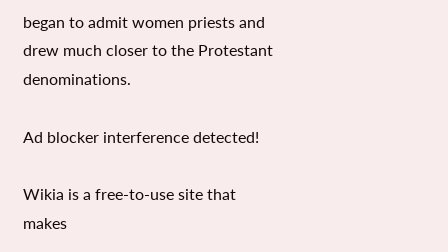began to admit women priests and drew much closer to the Protestant denominations.

Ad blocker interference detected!

Wikia is a free-to-use site that makes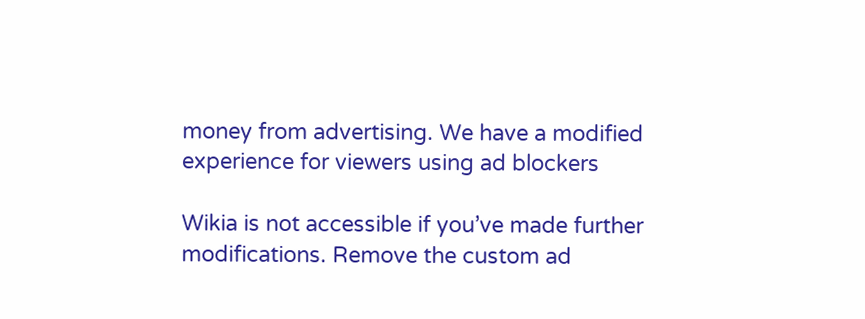money from advertising. We have a modified experience for viewers using ad blockers

Wikia is not accessible if you’ve made further modifications. Remove the custom ad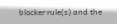blocker rule(s) and the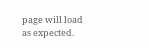page will load as expected.